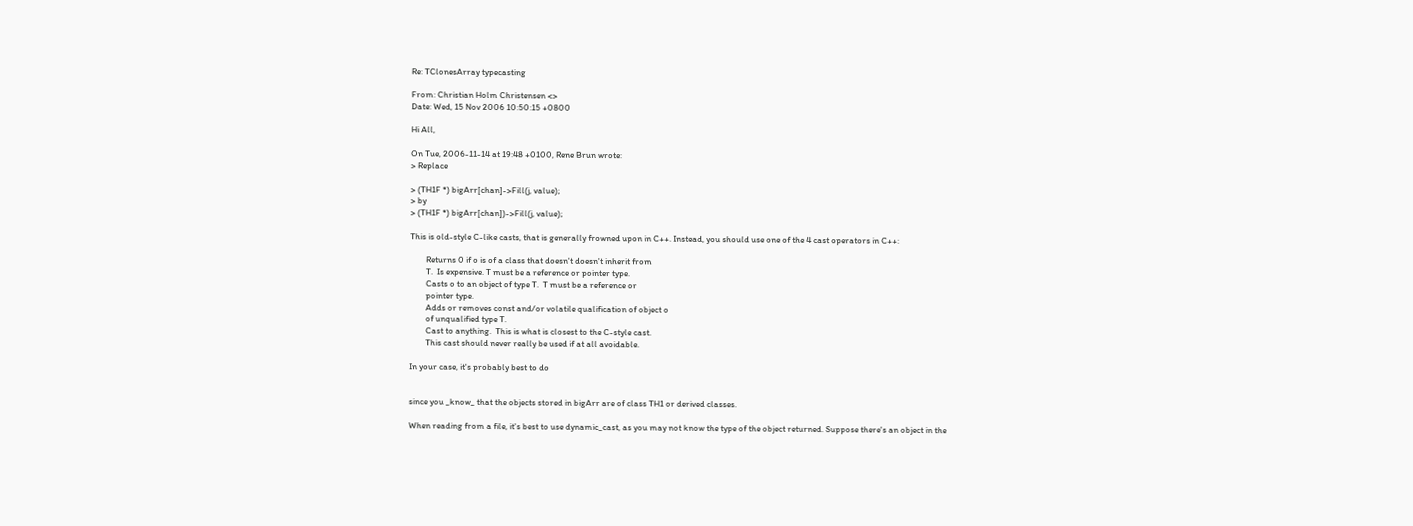Re: TClonesArray typecasting

From: Christian Holm Christensen <>
Date: Wed, 15 Nov 2006 10:50:15 +0800

Hi All,

On Tue, 2006-11-14 at 19:48 +0100, Rene Brun wrote:
> Replace

> (TH1F *) bigArr[chan]->Fill(j, value);
> by
> (TH1F *) bigArr[chan])->Fill(j, value);

This is old-style C-like casts, that is generally frowned upon in C++. Instead, you should use one of the 4 cast operators in C++:

        Returns 0 if o is of a class that doesn't doesn't inherit from
        T.  Is expensive. T must be a reference or pointer type.
        Casts o to an object of type T.  T must be a reference or
        pointer type.
        Adds or removes const and/or volatile qualification of object o
        of unqualified type T.
        Cast to anything.  This is what is closest to the C-style cast.
        This cast should never really be used if at all avoidable.

In your case, it's probably best to do


since you _know_ that the objects stored in bigArr are of class TH1 or derived classes.

When reading from a file, it's best to use dynamic_cast, as you may not know the type of the object returned. Suppose there's an object in the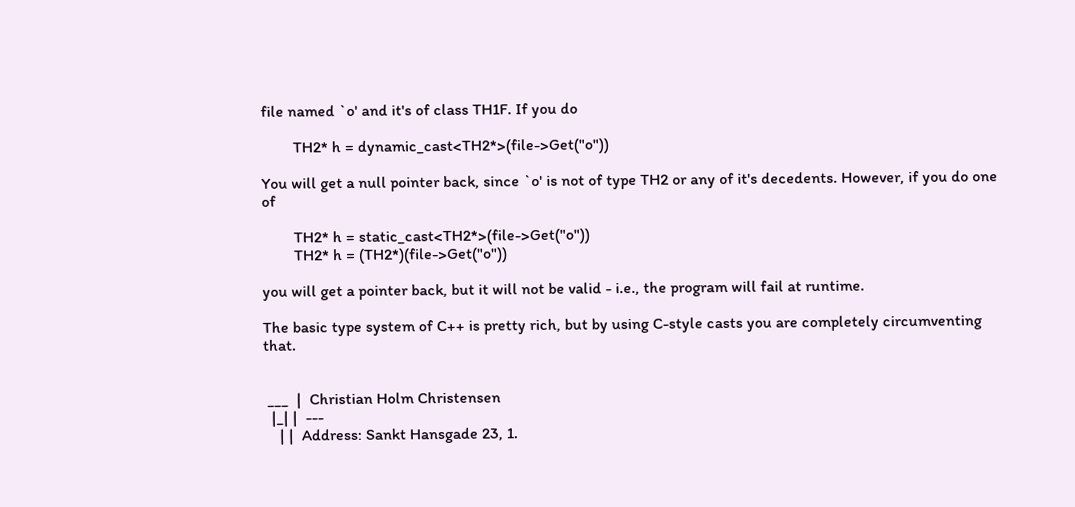file named `o' and it's of class TH1F. If you do

        TH2* h = dynamic_cast<TH2*>(file->Get("o"))

You will get a null pointer back, since `o' is not of type TH2 or any of it's decedents. However, if you do one of

        TH2* h = static_cast<TH2*>(file->Get("o"))
        TH2* h = (TH2*)(file->Get("o"))

you will get a pointer back, but it will not be valid - i.e., the program will fail at runtime.

The basic type system of C++ is pretty rich, but by using C-style casts you are completely circumventing that.


 ___  |  Christian Holm Christensen
  |_| |  ---
    | |  Address: Sankt Hansgade 23, 1.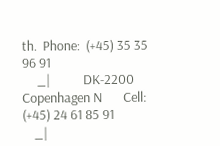th.  Phone:  (+45) 35 35 96 91
     _|           DK-2200 Copenhagen N       Cell:   (+45) 24 61 85 91
    _|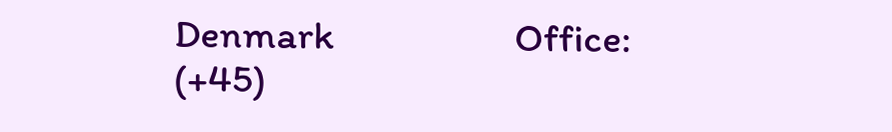Denmark                    Office: (+45)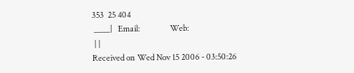353  25 404
 ____|   Email:               Web:
 | |
Received on Wed Nov 15 2006 - 03:50:26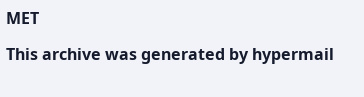MET

This archive was generated by hypermail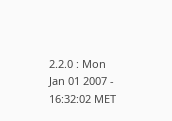2.2.0 : Mon Jan 01 2007 - 16:32:02 MET